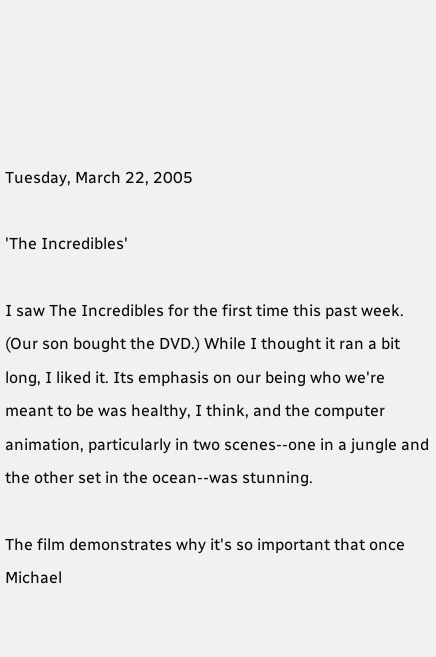Tuesday, March 22, 2005

'The Incredibles'

I saw The Incredibles for the first time this past week. (Our son bought the DVD.) While I thought it ran a bit long, I liked it. Its emphasis on our being who we're meant to be was healthy, I think, and the computer animation, particularly in two scenes--one in a jungle and the other set in the ocean--was stunning.

The film demonstrates why it's so important that once Michael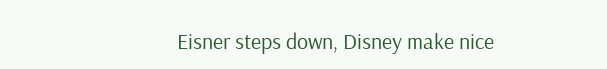Eisner steps down, Disney make nice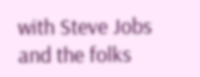with Steve Jobs and the folks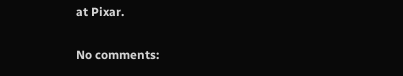at Pixar.

No comments: